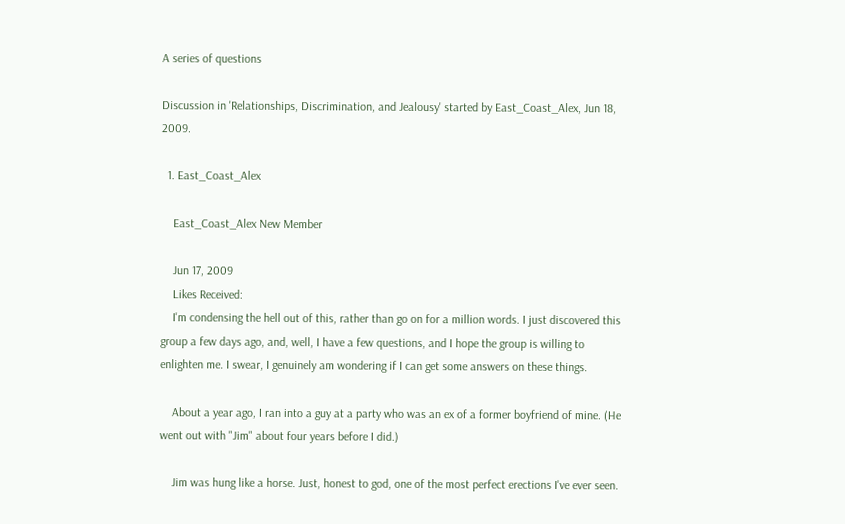A series of questions

Discussion in 'Relationships, Discrimination, and Jealousy' started by East_Coast_Alex, Jun 18, 2009.

  1. East_Coast_Alex

    East_Coast_Alex New Member

    Jun 17, 2009
    Likes Received:
    I'm condensing the hell out of this, rather than go on for a million words. I just discovered this group a few days ago, and, well, I have a few questions, and I hope the group is willing to enlighten me. I swear, I genuinely am wondering if I can get some answers on these things.

    About a year ago, I ran into a guy at a party who was an ex of a former boyfriend of mine. (He went out with "Jim" about four years before I did.)

    Jim was hung like a horse. Just, honest to god, one of the most perfect erections I've ever seen.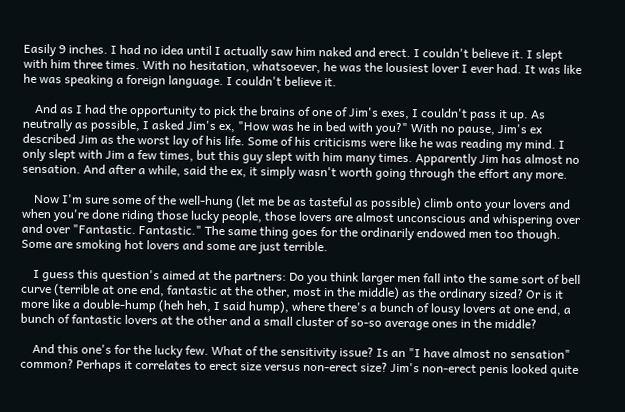Easily 9 inches. I had no idea until I actually saw him naked and erect. I couldn't believe it. I slept with him three times. With no hesitation, whatsoever, he was the lousiest lover I ever had. It was like he was speaking a foreign language. I couldn't believe it.

    And as I had the opportunity to pick the brains of one of Jim's exes, I couldn't pass it up. As neutrally as possible, I asked Jim's ex, "How was he in bed with you?" With no pause, Jim's ex described Jim as the worst lay of his life. Some of his criticisms were like he was reading my mind. I only slept with Jim a few times, but this guy slept with him many times. Apparently Jim has almost no sensation. And after a while, said the ex, it simply wasn't worth going through the effort any more.

    Now I'm sure some of the well-hung (let me be as tasteful as possible) climb onto your lovers and when you're done riding those lucky people, those lovers are almost unconscious and whispering over and over "Fantastic. Fantastic." The same thing goes for the ordinarily endowed men too though. Some are smoking hot lovers and some are just terrible.

    I guess this question's aimed at the partners: Do you think larger men fall into the same sort of bell curve (terrible at one end, fantastic at the other, most in the middle) as the ordinary sized? Or is it more like a double-hump (heh heh, I said hump), where there's a bunch of lousy lovers at one end, a bunch of fantastic lovers at the other and a small cluster of so-so average ones in the middle?

    And this one's for the lucky few. What of the sensitivity issue? Is an "I have almost no sensation" common? Perhaps it correlates to erect size versus non-erect size? Jim's non-erect penis looked quite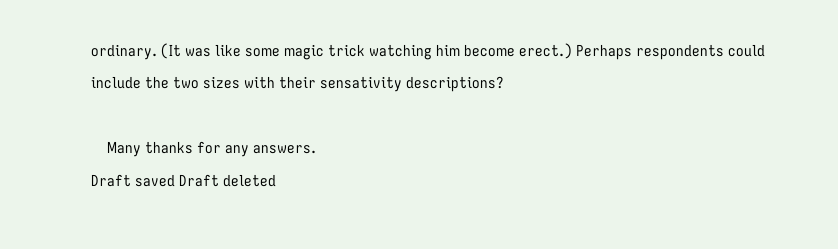ordinary. (It was like some magic trick watching him become erect.) Perhaps respondents could include the two sizes with their sensativity descriptions?

    Many thanks for any answers.
Draft saved Draft deleted